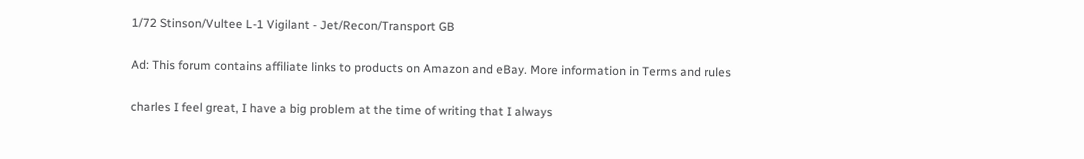1/72 Stinson/Vultee L-1 Vigilant - Jet/Recon/Transport GB

Ad: This forum contains affiliate links to products on Amazon and eBay. More information in Terms and rules

charles I feel great, I have a big problem at the time of writing that I always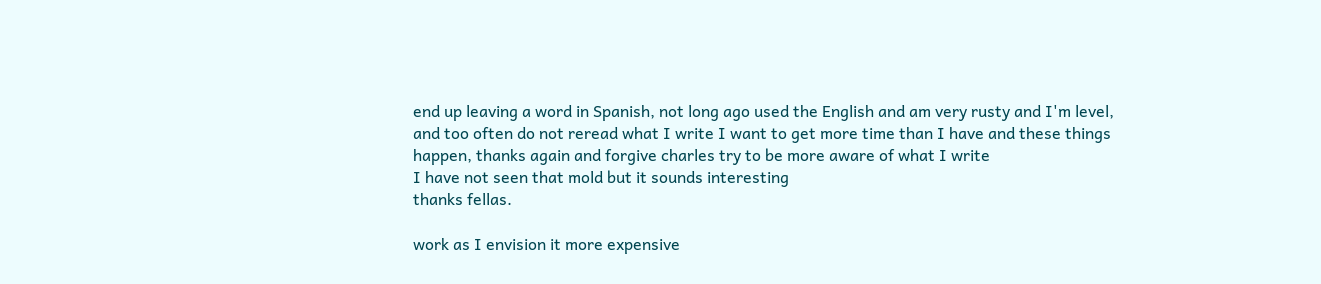end up leaving a word in Spanish, not long ago used the English and am very rusty and I'm level, and too often do not reread what I write I want to get more time than I have and these things happen, thanks again and forgive charles try to be more aware of what I write
I have not seen that mold but it sounds interesting
thanks fellas.

work as I envision it more expensive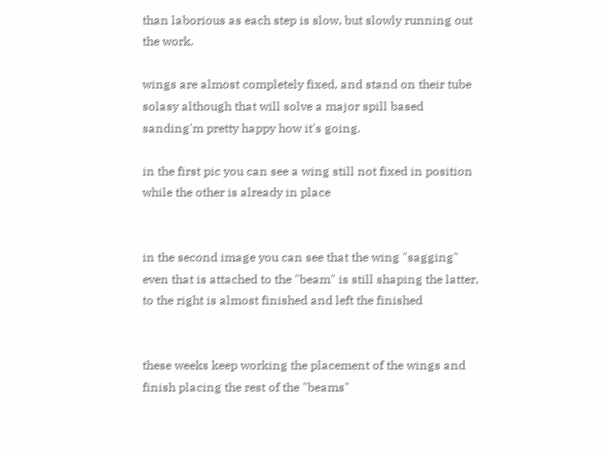than laborious as each step is slow, but slowly running out the work.

wings are almost completely fixed, and stand on their tube solasy although that will solve a major spill based sanding'm pretty happy how it's going.

in the first pic you can see a wing still not fixed in position while the other is already in place


in the second image you can see that the wing "sagging" even that is attached to the "beam" is still shaping the latter, to the right is almost finished and left the finished


these weeks keep working the placement of the wings and finish placing the rest of the "beams"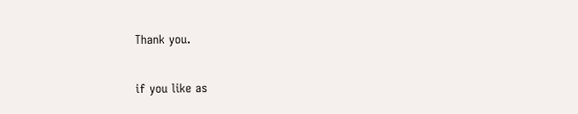Thank you.

if you like as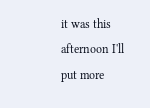it was this afternoon I'll put more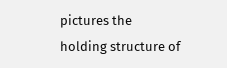pictures the holding structure of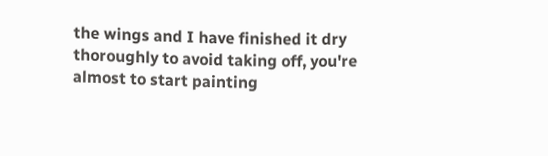the wings and I have finished it dry thoroughly to avoid taking off, you're almost to start painting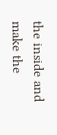the inside and make the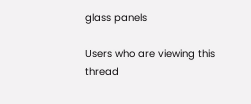glass panels

Users who are viewing this thread